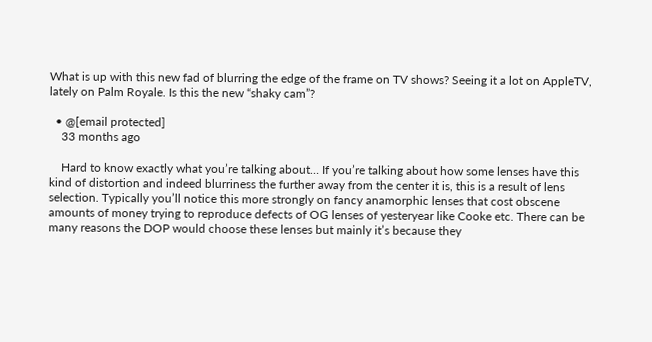What is up with this new fad of blurring the edge of the frame on TV shows? Seeing it a lot on AppleTV, lately on Palm Royale. Is this the new “shaky cam”?

  • @[email protected]
    33 months ago

    Hard to know exactly what you’re talking about… If you’re talking about how some lenses have this kind of distortion and indeed blurriness the further away from the center it is, this is a result of lens selection. Typically you’ll notice this more strongly on fancy anamorphic lenses that cost obscene amounts of money trying to reproduce defects of OG lenses of yesteryear like Cooke etc. There can be many reasons the DOP would choose these lenses but mainly it’s because they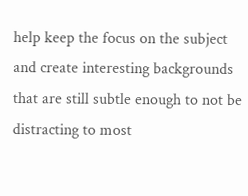help keep the focus on the subject and create interesting backgrounds that are still subtle enough to not be distracting to most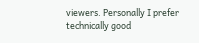viewers. Personally I prefer technically good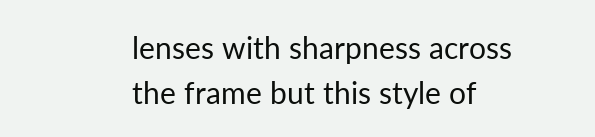lenses with sharpness across the frame but this style of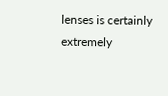lenses is certainly extremely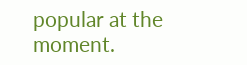popular at the moment.